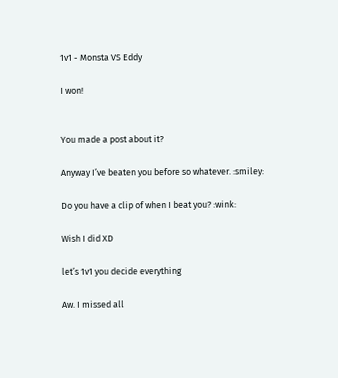1v1 - Monsta VS Eddy

I won!


You made a post about it?

Anyway I’ve beaten you before so whatever. :smiley:

Do you have a clip of when I beat you? :wink:

Wish I did XD

let’s 1v1 you decide everything

Aw. I missed all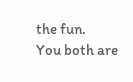the fun.
You both are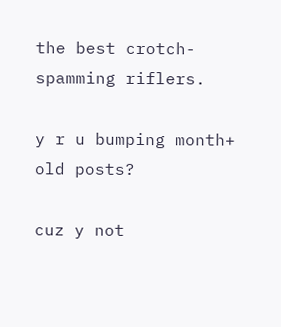the best crotch-spamming riflers.

y r u bumping month+ old posts?

cuz y not